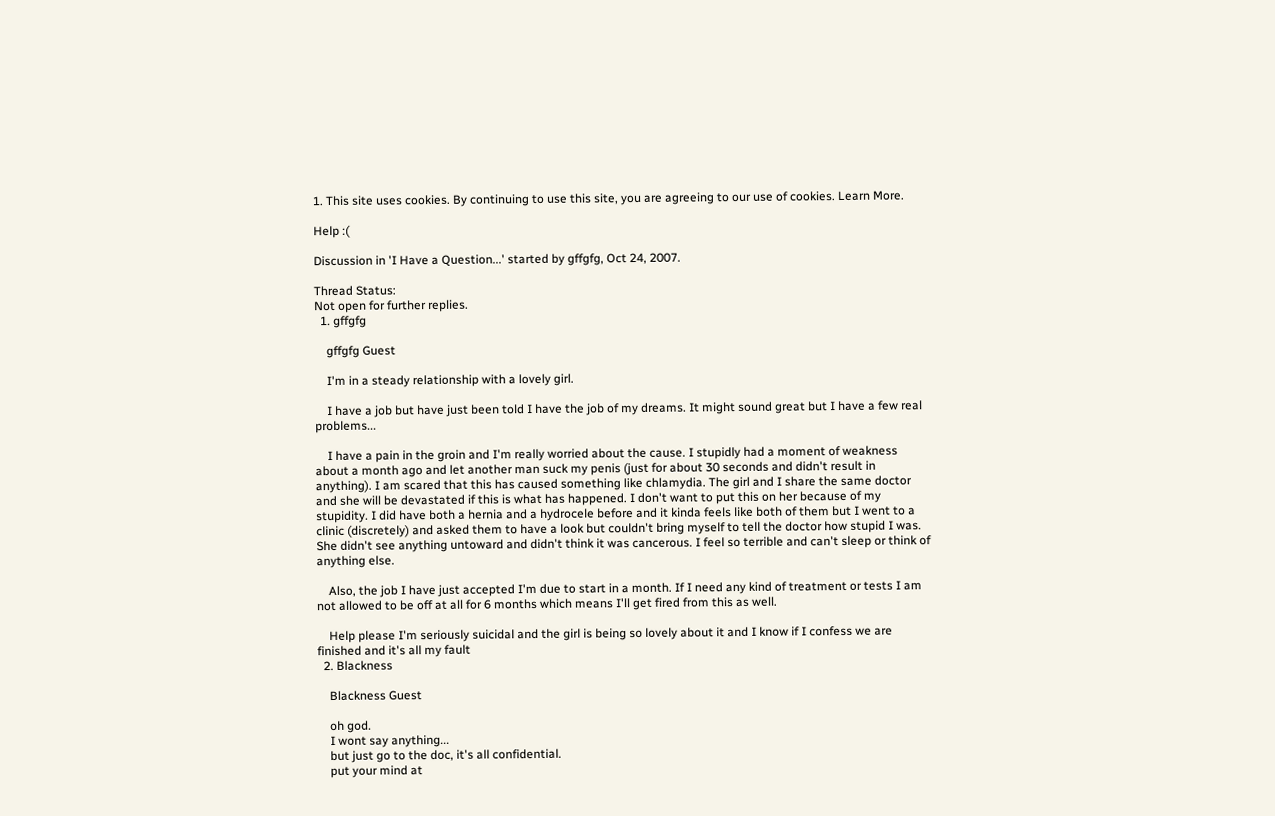1. This site uses cookies. By continuing to use this site, you are agreeing to our use of cookies. Learn More.

Help :(

Discussion in 'I Have a Question...' started by gffgfg, Oct 24, 2007.

Thread Status:
Not open for further replies.
  1. gffgfg

    gffgfg Guest

    I'm in a steady relationship with a lovely girl.

    I have a job but have just been told I have the job of my dreams. It might sound great but I have a few real problems...

    I have a pain in the groin and I'm really worried about the cause. I stupidly had a moment of weakness about a month ago and let another man suck my penis (just for about 30 seconds and didn't result in anything). I am scared that this has caused something like chlamydia. The girl and I share the same doctor and she will be devastated if this is what has happened. I don't want to put this on her because of my stupidity. I did have both a hernia and a hydrocele before and it kinda feels like both of them but I went to a clinic (discretely) and asked them to have a look but couldn't bring myself to tell the doctor how stupid I was. She didn't see anything untoward and didn't think it was cancerous. I feel so terrible and can't sleep or think of anything else.

    Also, the job I have just accepted I'm due to start in a month. If I need any kind of treatment or tests I am not allowed to be off at all for 6 months which means I'll get fired from this as well.

    Help please I'm seriously suicidal and the girl is being so lovely about it and I know if I confess we are finished and it's all my fault
  2. Blackness

    Blackness Guest

    oh god.
    I wont say anything...
    but just go to the doc, it's all confidential.
    put your mind at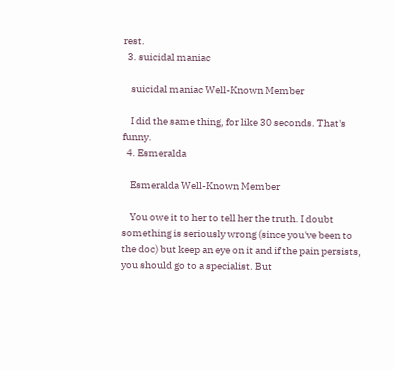rest.
  3. suicidal maniac

    suicidal maniac Well-Known Member

    I did the same thing, for like 30 seconds. That's funny.
  4. Esmeralda

    Esmeralda Well-Known Member

    You owe it to her to tell her the truth. I doubt something is seriously wrong (since you've been to the doc) but keep an eye on it and if the pain persists, you should go to a specialist. But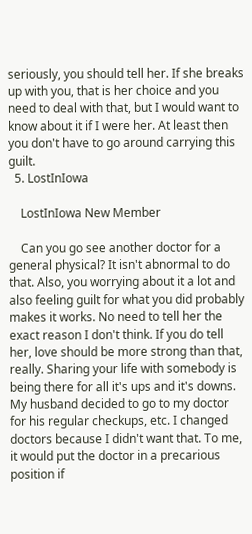seriously, you should tell her. If she breaks up with you, that is her choice and you need to deal with that, but I would want to know about it if I were her. At least then you don't have to go around carrying this guilt.
  5. LostInIowa

    LostInIowa New Member

    Can you go see another doctor for a general physical? It isn't abnormal to do that. Also, you worrying about it a lot and also feeling guilt for what you did probably makes it works. No need to tell her the exact reason I don't think. If you do tell her, love should be more strong than that, really. Sharing your life with somebody is being there for all it's ups and it's downs. My husband decided to go to my doctor for his regular checkups, etc. I changed doctors because I didn't want that. To me, it would put the doctor in a precarious position if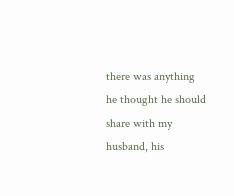there was anything he thought he should share with my husband, his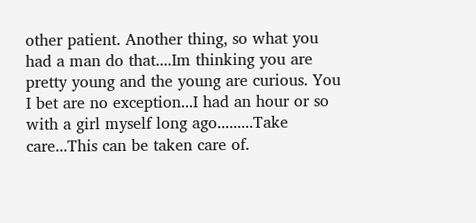other patient. Another thing, so what you had a man do that....Im thinking you are pretty young and the young are curious. You I bet are no exception...I had an hour or so with a girl myself long ago.........Take care...This can be taken care of.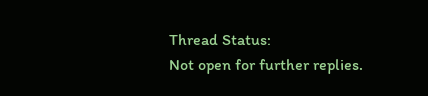Thread Status:
Not open for further replies.